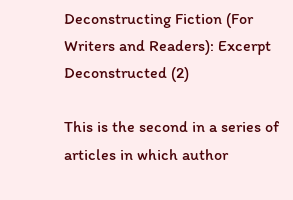Deconstructing Fiction (For Writers and Readers): Excerpt Deconstructed (2)

This is the second in a series of articles in which author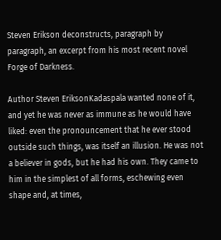Steven Erikson deconstructs, paragraph by paragraph, an excerpt from his most recent novel Forge of Darkness.

Author Steven EriksonKadaspala wanted none of it, and yet he was never as immune as he would have liked: even the pronouncement that he ever stood outside such things, was itself an illusion. He was not a believer in gods, but he had his own. They came to him in the simplest of all forms, eschewing even shape and, at times,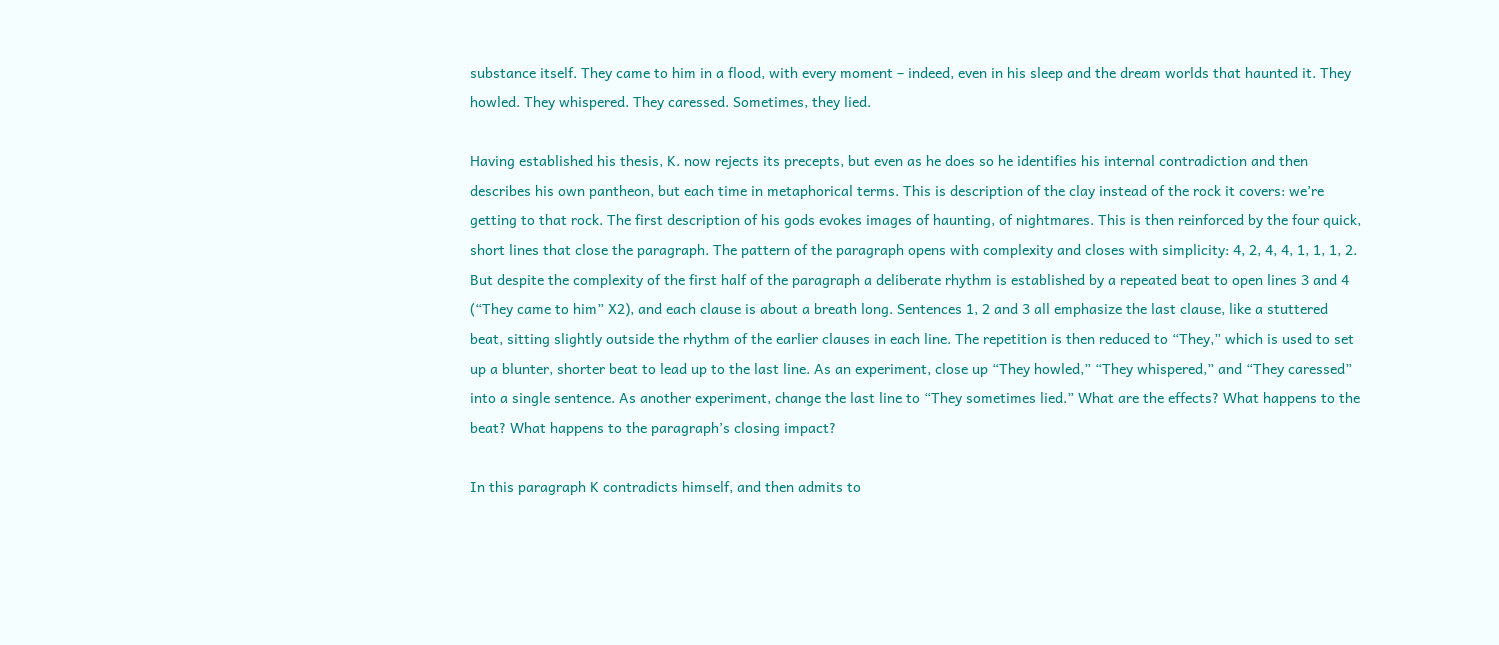substance itself. They came to him in a flood, with every moment – indeed, even in his sleep and the dream worlds that haunted it. They howled. They whispered. They caressed. Sometimes, they lied.

Having established his thesis, K. now rejects its precepts, but even as he does so he identifies his internal contradiction and then describes his own pantheon, but each time in metaphorical terms. This is description of the clay instead of the rock it covers: we’re getting to that rock. The first description of his gods evokes images of haunting, of nightmares. This is then reinforced by the four quick, short lines that close the paragraph. The pattern of the paragraph opens with complexity and closes with simplicity: 4, 2, 4, 4, 1, 1, 1, 2. But despite the complexity of the first half of the paragraph a deliberate rhythm is established by a repeated beat to open lines 3 and 4 (“They came to him” X2), and each clause is about a breath long. Sentences 1, 2 and 3 all emphasize the last clause, like a stuttered beat, sitting slightly outside the rhythm of the earlier clauses in each line. The repetition is then reduced to “They,” which is used to set up a blunter, shorter beat to lead up to the last line. As an experiment, close up “They howled,” “They whispered,” and “They caressed” into a single sentence. As another experiment, change the last line to “They sometimes lied.” What are the effects? What happens to the beat? What happens to the paragraph’s closing impact?

In this paragraph K contradicts himself, and then admits to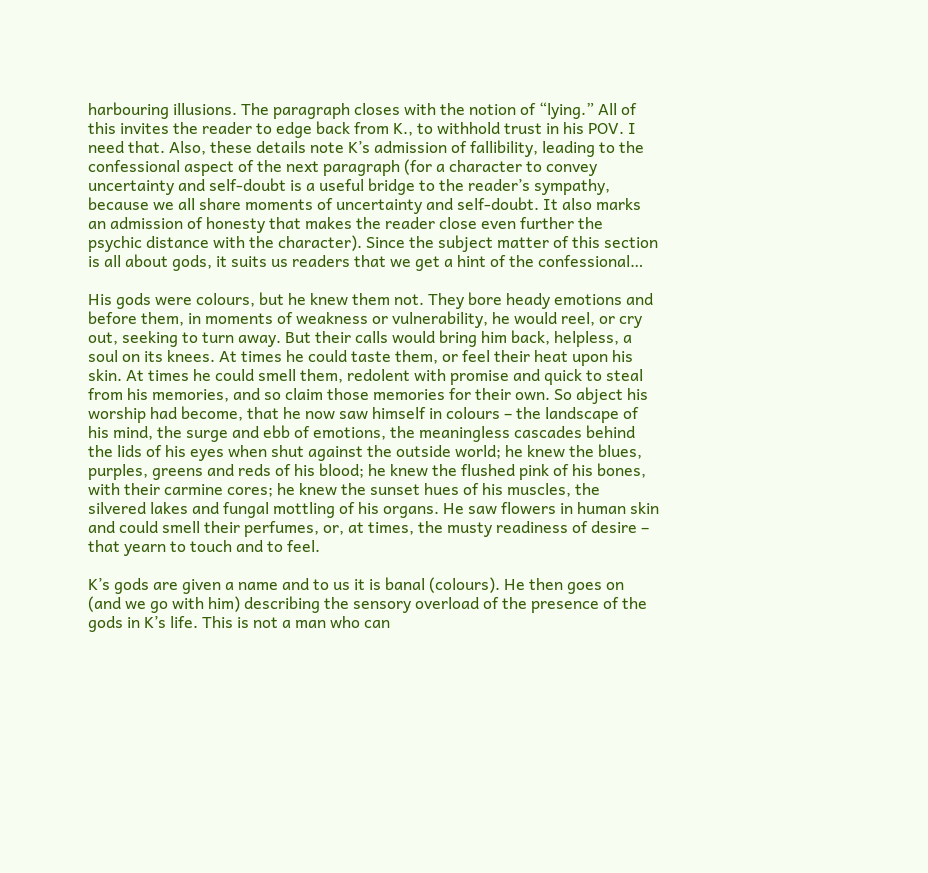harbouring illusions. The paragraph closes with the notion of “lying.” All of this invites the reader to edge back from K., to withhold trust in his POV. I need that. Also, these details note K’s admission of fallibility, leading to the confessional aspect of the next paragraph (for a character to convey uncertainty and self-doubt is a useful bridge to the reader’s sympathy, because we all share moments of uncertainty and self-doubt. It also marks an admission of honesty that makes the reader close even further the psychic distance with the character). Since the subject matter of this section is all about gods, it suits us readers that we get a hint of the confessional…

His gods were colours, but he knew them not. They bore heady emotions and before them, in moments of weakness or vulnerability, he would reel, or cry out, seeking to turn away. But their calls would bring him back, helpless, a soul on its knees. At times he could taste them, or feel their heat upon his skin. At times he could smell them, redolent with promise and quick to steal from his memories, and so claim those memories for their own. So abject his worship had become, that he now saw himself in colours – the landscape of his mind, the surge and ebb of emotions, the meaningless cascades behind the lids of his eyes when shut against the outside world; he knew the blues, purples, greens and reds of his blood; he knew the flushed pink of his bones, with their carmine cores; he knew the sunset hues of his muscles, the silvered lakes and fungal mottling of his organs. He saw flowers in human skin and could smell their perfumes, or, at times, the musty readiness of desire – that yearn to touch and to feel.

K’s gods are given a name and to us it is banal (colours). He then goes on (and we go with him) describing the sensory overload of the presence of the gods in K’s life. This is not a man who can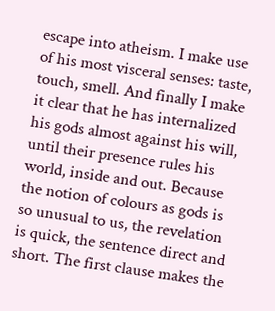escape into atheism. I make use of his most visceral senses: taste, touch, smell. And finally I make it clear that he has internalized his gods almost against his will, until their presence rules his world, inside and out. Because the notion of colours as gods is so unusual to us, the revelation is quick, the sentence direct and short. The first clause makes the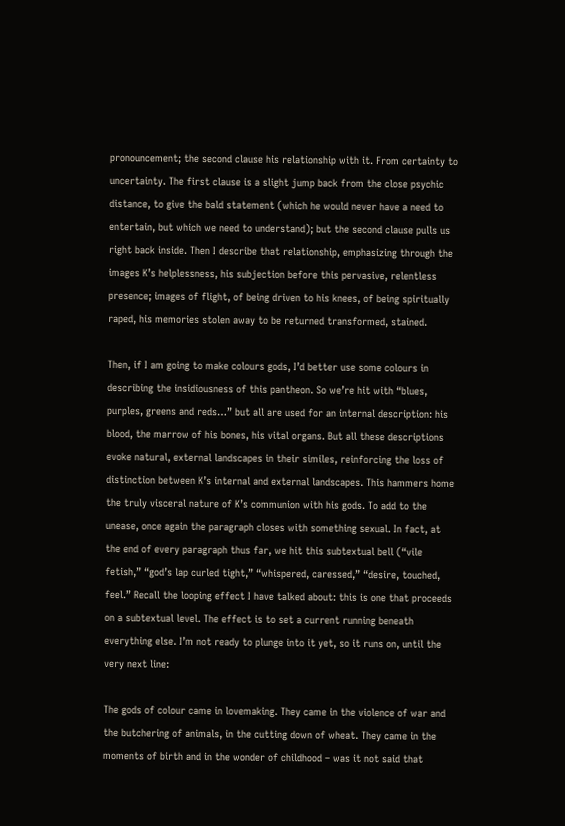pronouncement; the second clause his relationship with it. From certainty to uncertainty. The first clause is a slight jump back from the close psychic distance, to give the bald statement (which he would never have a need to entertain, but which we need to understand); but the second clause pulls us right back inside. Then I describe that relationship, emphasizing through the images K’s helplessness, his subjection before this pervasive, relentless presence; images of flight, of being driven to his knees, of being spiritually raped, his memories stolen away to be returned transformed, stained.

Then, if I am going to make colours gods, I’d better use some colours in describing the insidiousness of this pantheon. So we’re hit with “blues, purples, greens and reds…” but all are used for an internal description: his blood, the marrow of his bones, his vital organs. But all these descriptions evoke natural, external landscapes in their similes, reinforcing the loss of distinction between K’s internal and external landscapes. This hammers home the truly visceral nature of K’s communion with his gods. To add to the unease, once again the paragraph closes with something sexual. In fact, at the end of every paragraph thus far, we hit this subtextual bell (“vile fetish,” “god’s lap curled tight,” “whispered, caressed,” “desire, touched, feel.” Recall the looping effect I have talked about: this is one that proceeds on a subtextual level. The effect is to set a current running beneath everything else. I’m not ready to plunge into it yet, so it runs on, until the very next line:

The gods of colour came in lovemaking. They came in the violence of war and the butchering of animals, in the cutting down of wheat. They came in the moments of birth and in the wonder of childhood – was it not said that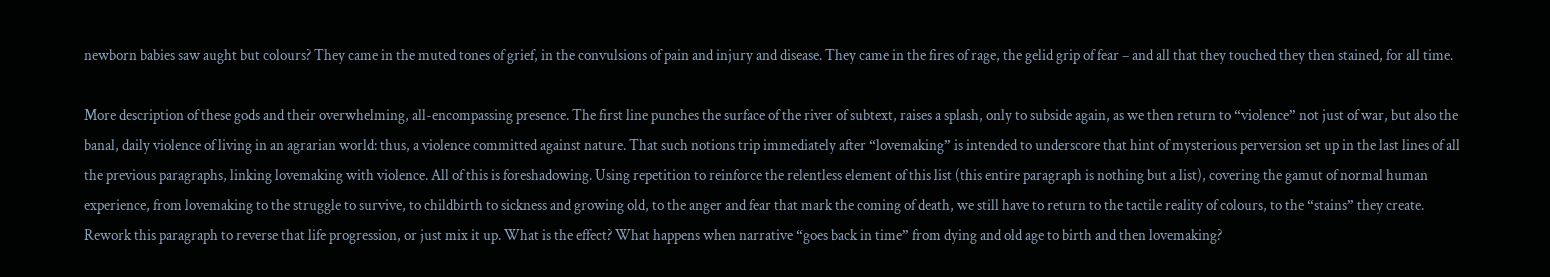newborn babies saw aught but colours? They came in the muted tones of grief, in the convulsions of pain and injury and disease. They came in the fires of rage, the gelid grip of fear – and all that they touched they then stained, for all time.

More description of these gods and their overwhelming, all-encompassing presence. The first line punches the surface of the river of subtext, raises a splash, only to subside again, as we then return to “violence” not just of war, but also the banal, daily violence of living in an agrarian world: thus, a violence committed against nature. That such notions trip immediately after “lovemaking” is intended to underscore that hint of mysterious perversion set up in the last lines of all the previous paragraphs, linking lovemaking with violence. All of this is foreshadowing. Using repetition to reinforce the relentless element of this list (this entire paragraph is nothing but a list), covering the gamut of normal human experience, from lovemaking to the struggle to survive, to childbirth to sickness and growing old, to the anger and fear that mark the coming of death, we still have to return to the tactile reality of colours, to the “stains” they create. Rework this paragraph to reverse that life progression, or just mix it up. What is the effect? What happens when narrative “goes back in time” from dying and old age to birth and then lovemaking?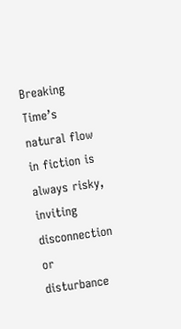Breaking Time’s natural flow in fiction is always risky, inviting disconnection or disturbance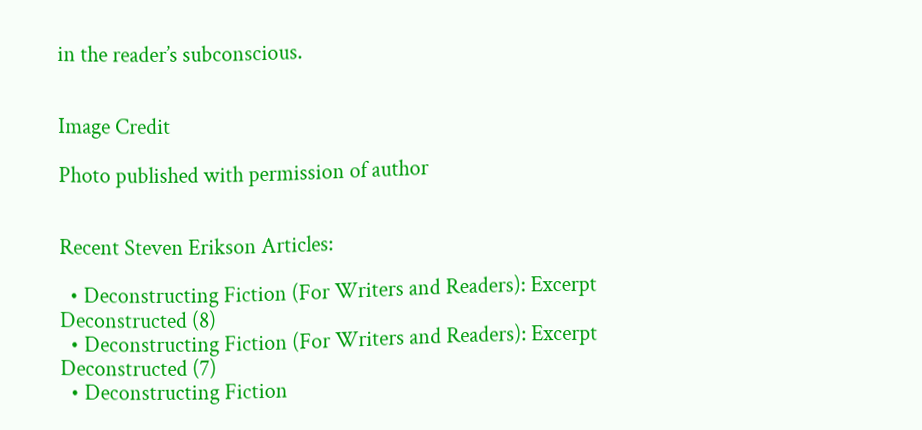in the reader’s subconscious.


Image Credit

Photo published with permission of author


Recent Steven Erikson Articles:

  • Deconstructing Fiction (For Writers and Readers): Excerpt Deconstructed (8)
  • Deconstructing Fiction (For Writers and Readers): Excerpt Deconstructed (7)
  • Deconstructing Fiction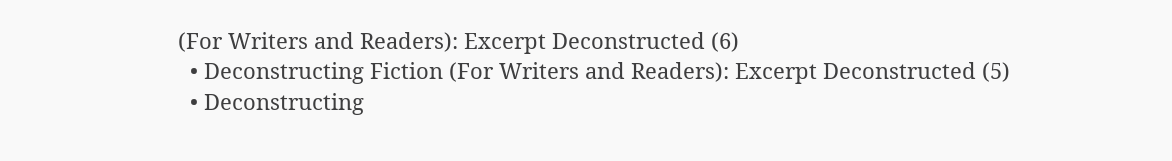(For Writers and Readers): Excerpt Deconstructed (6)
  • Deconstructing Fiction (For Writers and Readers): Excerpt Deconstructed (5)
  • Deconstructing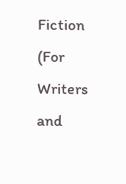Fiction (For Writers and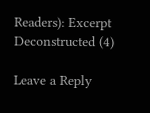Readers): Excerpt Deconstructed (4)

Leave a Reply